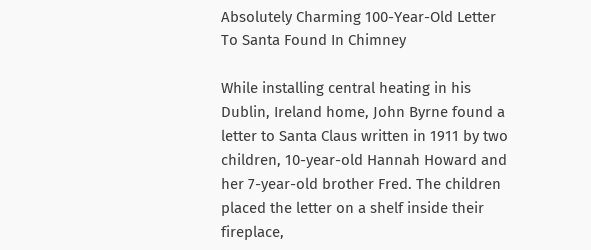Absolutely Charming 100-Year-Old Letter To Santa Found In Chimney

While installing central heating in his Dublin, Ireland home, John Byrne found a letter to Santa Claus written in 1911 by two children, 10-year-old Hannah Howard and her 7-year-old brother Fred. The children placed the letter on a shelf inside their fireplace,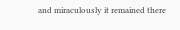and miraculously it remained there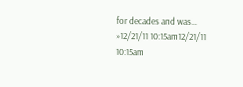for decades and was… »12/21/11 10:15am12/21/11 10:15am